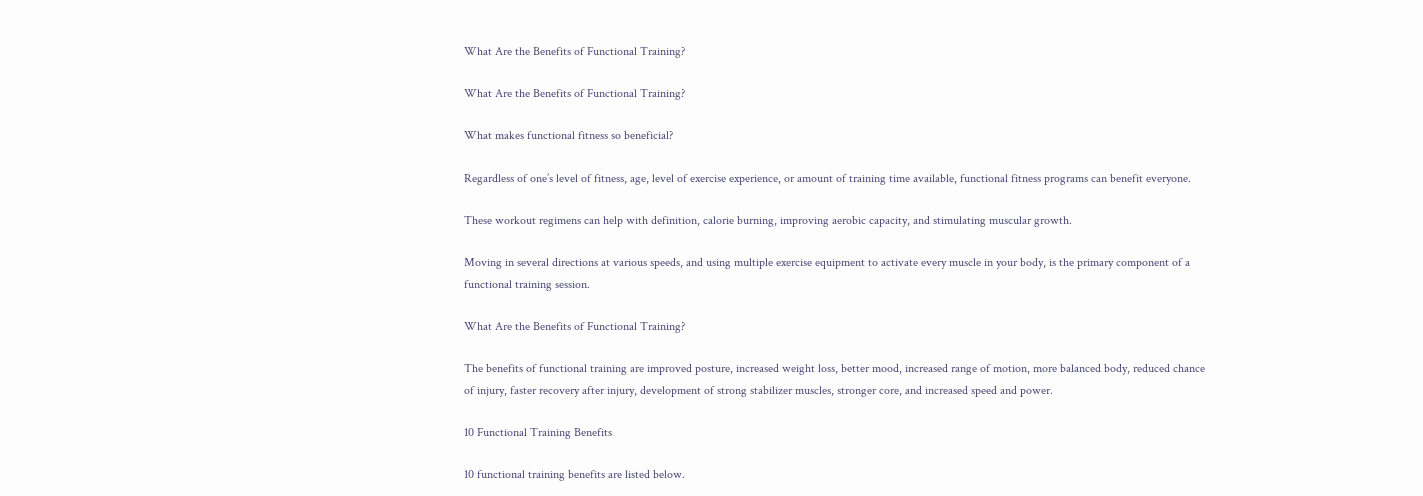What Are the Benefits of Functional Training?

What Are the Benefits of Functional Training?

What makes functional fitness so beneficial?

Regardless of one’s level of fitness, age, level of exercise experience, or amount of training time available, functional fitness programs can benefit everyone.

These workout regimens can help with definition, calorie burning, improving aerobic capacity, and stimulating muscular growth.

Moving in several directions at various speeds, and using multiple exercise equipment to activate every muscle in your body, is the primary component of a functional training session.

What Are the Benefits of Functional Training?

The benefits of functional training are improved posture, increased weight loss, better mood, increased range of motion, more balanced body, reduced chance of injury, faster recovery after injury, development of strong stabilizer muscles, stronger core, and increased speed and power.

10 Functional Training Benefits

10 functional training benefits are listed below.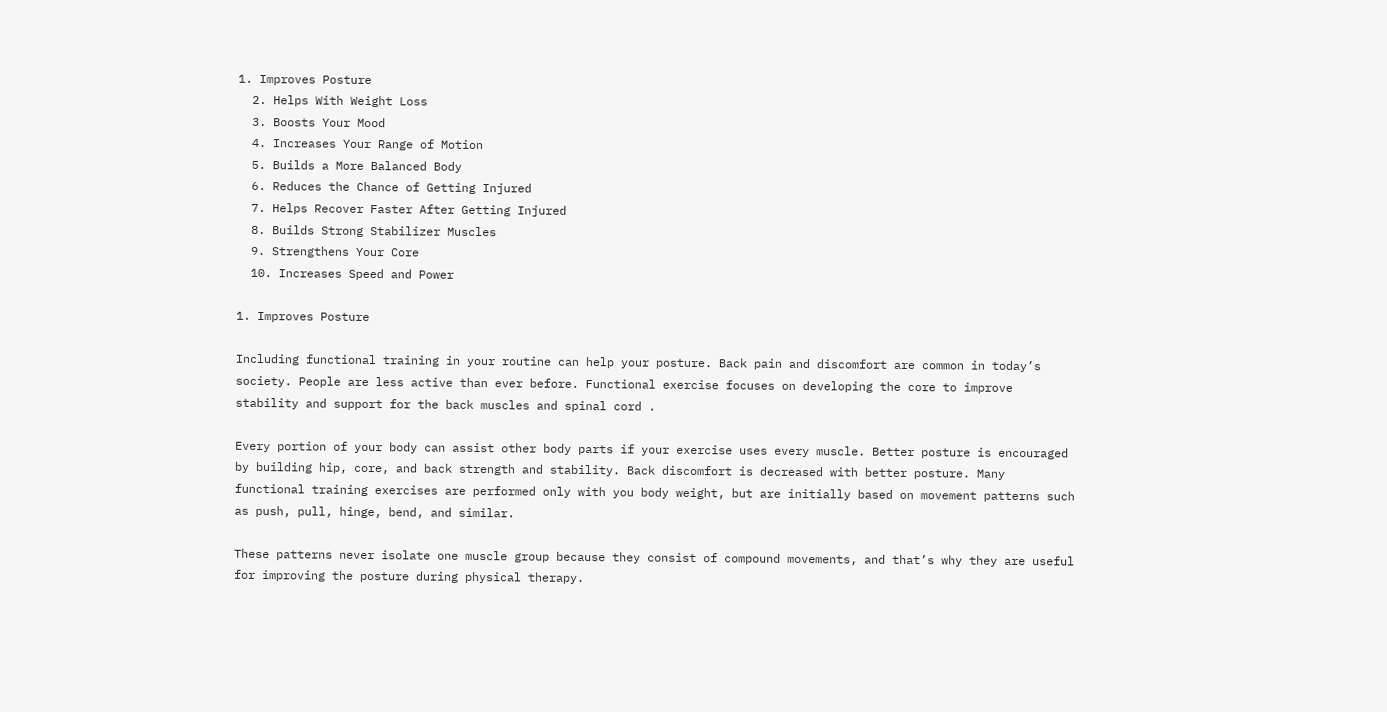1. Improves Posture
  2. Helps With Weight Loss
  3. Boosts Your Mood
  4. Increases Your Range of Motion
  5. Builds a More Balanced Body
  6. Reduces the Chance of Getting Injured
  7. Helps Recover Faster After Getting Injured
  8. Builds Strong Stabilizer Muscles
  9. Strengthens Your Core
  10. Increases Speed and Power

1. Improves Posture

Including functional training in your routine can help your posture. Back pain and discomfort are common in today’s society. People are less active than ever before. Functional exercise focuses on developing the core to improve stability and support for the back muscles and spinal cord .

Every portion of your body can assist other body parts if your exercise uses every muscle. Better posture is encouraged by building hip, core, and back strength and stability. Back discomfort is decreased with better posture. Many functional training exercises are performed only with you body weight, but are initially based on movement patterns such as push, pull, hinge, bend, and similar.

These patterns never isolate one muscle group because they consist of compound movements, and that’s why they are useful for improving the posture during physical therapy.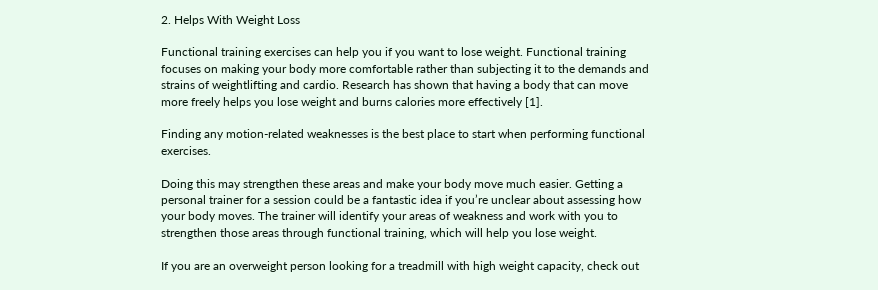2. Helps With Weight Loss

Functional training exercises can help you if you want to lose weight. Functional training focuses on making your body more comfortable rather than subjecting it to the demands and strains of weightlifting and cardio. Research has shown that having a body that can move more freely helps you lose weight and burns calories more effectively [1].

Finding any motion-related weaknesses is the best place to start when performing functional exercises.

Doing this may strengthen these areas and make your body move much easier. Getting a personal trainer for a session could be a fantastic idea if you’re unclear about assessing how your body moves. The trainer will identify your areas of weakness and work with you to strengthen those areas through functional training, which will help you lose weight.

If you are an overweight person looking for a treadmill with high weight capacity, check out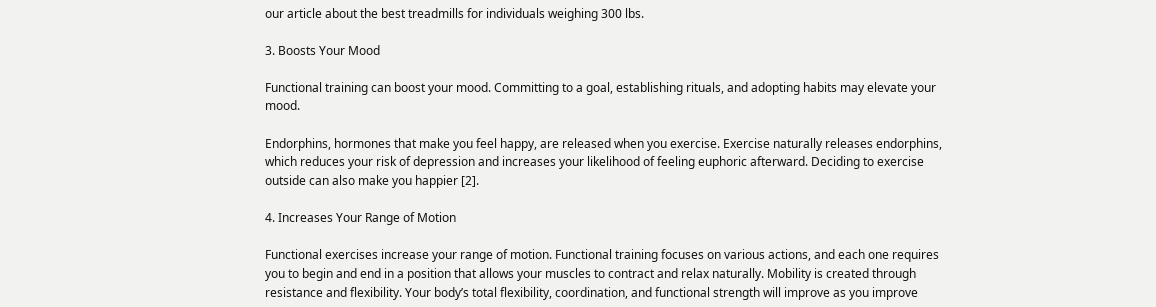our article about the best treadmills for individuals weighing 300 lbs.

3. Boosts Your Mood

Functional training can boost your mood. Committing to a goal, establishing rituals, and adopting habits may elevate your mood.

Endorphins, hormones that make you feel happy, are released when you exercise. Exercise naturally releases endorphins, which reduces your risk of depression and increases your likelihood of feeling euphoric afterward. Deciding to exercise outside can also make you happier [2].

4. Increases Your Range of Motion

Functional exercises increase your range of motion. Functional training focuses on various actions, and each one requires you to begin and end in a position that allows your muscles to contract and relax naturally. Mobility is created through resistance and flexibility. Your body’s total flexibility, coordination, and functional strength will improve as you improve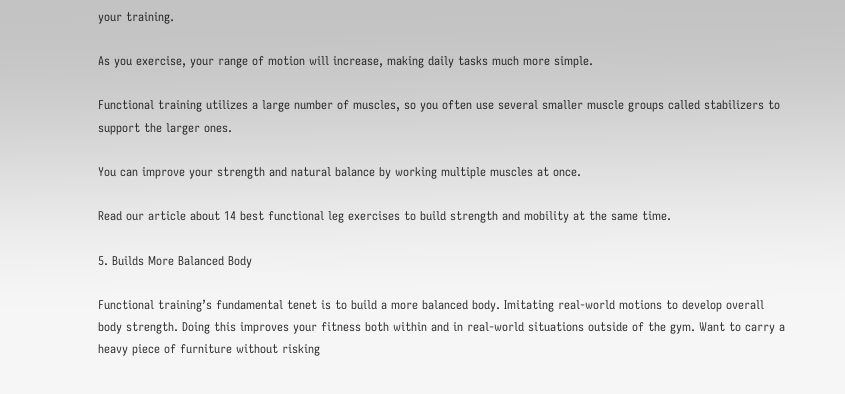your training.

As you exercise, your range of motion will increase, making daily tasks much more simple.

Functional training utilizes a large number of muscles, so you often use several smaller muscle groups called stabilizers to support the larger ones.

You can improve your strength and natural balance by working multiple muscles at once.

Read our article about 14 best functional leg exercises to build strength and mobility at the same time.

5. Builds More Balanced Body

Functional training’s fundamental tenet is to build a more balanced body. Imitating real-world motions to develop overall body strength. Doing this improves your fitness both within and in real-world situations outside of the gym. Want to carry a heavy piece of furniture without risking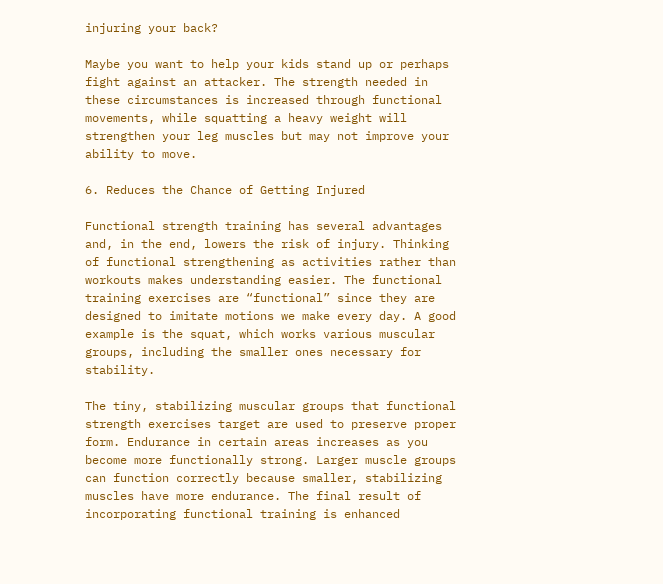injuring your back?

Maybe you want to help your kids stand up or perhaps fight against an attacker. The strength needed in these circumstances is increased through functional movements, while squatting a heavy weight will strengthen your leg muscles but may not improve your ability to move.

6. Reduces the Chance of Getting Injured

Functional strength training has several advantages and, in the end, lowers the risk of injury. Thinking of functional strengthening as activities rather than workouts makes understanding easier. The functional training exercises are “functional” since they are designed to imitate motions we make every day. A good example is the squat, which works various muscular groups, including the smaller ones necessary for stability.

The tiny, stabilizing muscular groups that functional strength exercises target are used to preserve proper form. Endurance in certain areas increases as you become more functionally strong. Larger muscle groups can function correctly because smaller, stabilizing muscles have more endurance. The final result of incorporating functional training is enhanced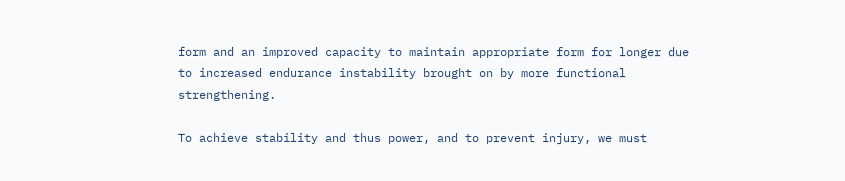form and an improved capacity to maintain appropriate form for longer due to increased endurance instability brought on by more functional strengthening.

To achieve stability and thus power, and to prevent injury, we must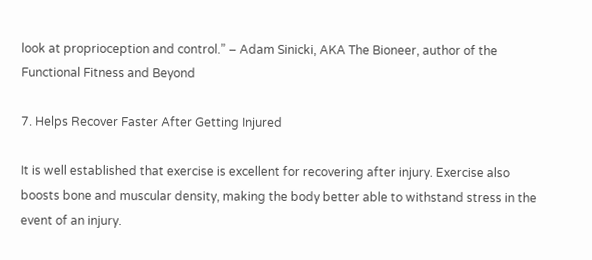look at proprioception and control.” – Adam Sinicki, AKA The Bioneer, author of the Functional Fitness and Beyond

7. Helps Recover Faster After Getting Injured

It is well established that exercise is excellent for recovering after injury. Exercise also boosts bone and muscular density, making the body better able to withstand stress in the event of an injury.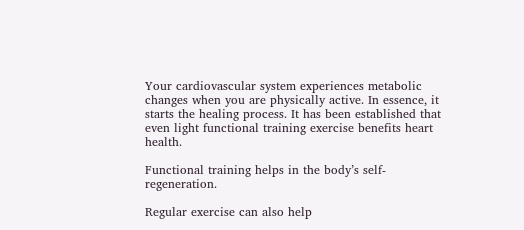Your cardiovascular system experiences metabolic changes when you are physically active. In essence, it starts the healing process. It has been established that even light functional training exercise benefits heart health.

Functional training helps in the body’s self-regeneration.

Regular exercise can also help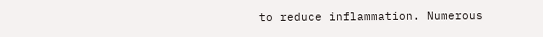to reduce inflammation. Numerous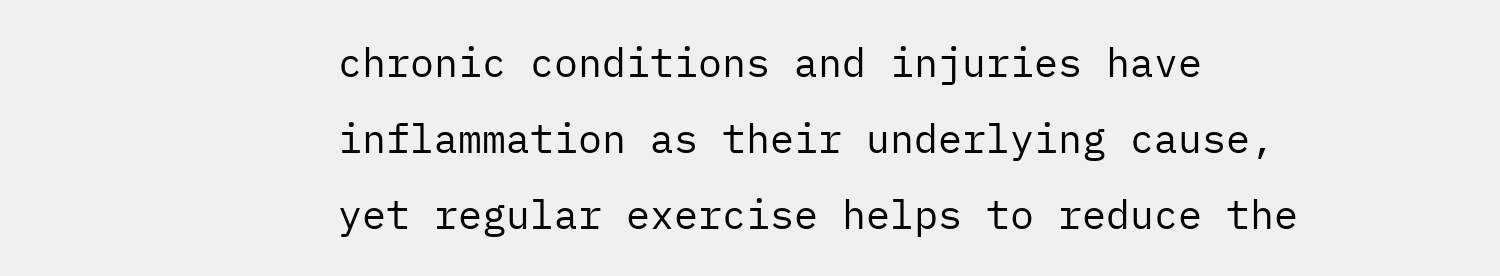chronic conditions and injuries have inflammation as their underlying cause, yet regular exercise helps to reduce the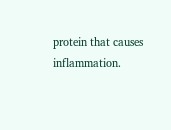protein that causes inflammation.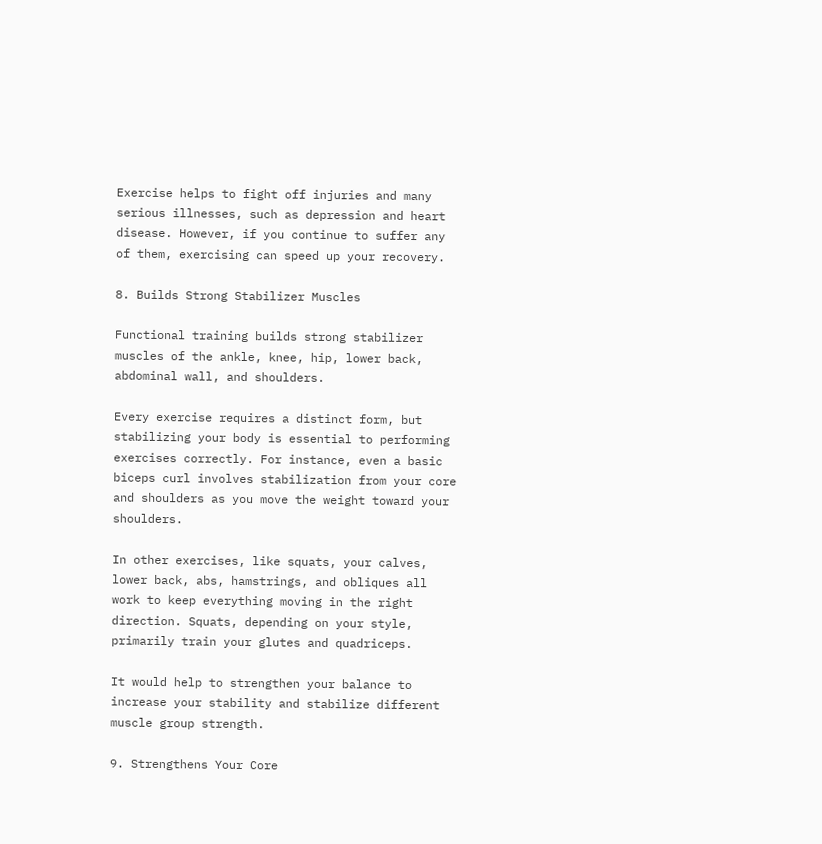Exercise helps to fight off injuries and many serious illnesses, such as depression and heart disease. However, if you continue to suffer any of them, exercising can speed up your recovery.

8. Builds Strong Stabilizer Muscles

Functional training builds strong stabilizer muscles of the ankle, knee, hip, lower back, abdominal wall, and shoulders.

Every exercise requires a distinct form, but stabilizing your body is essential to performing exercises correctly. For instance, even a basic biceps curl involves stabilization from your core and shoulders as you move the weight toward your shoulders.

In other exercises, like squats, your calves, lower back, abs, hamstrings, and obliques all work to keep everything moving in the right direction. Squats, depending on your style, primarily train your glutes and quadriceps.

It would help to strengthen your balance to increase your stability and stabilize different muscle group strength.

9. Strengthens Your Core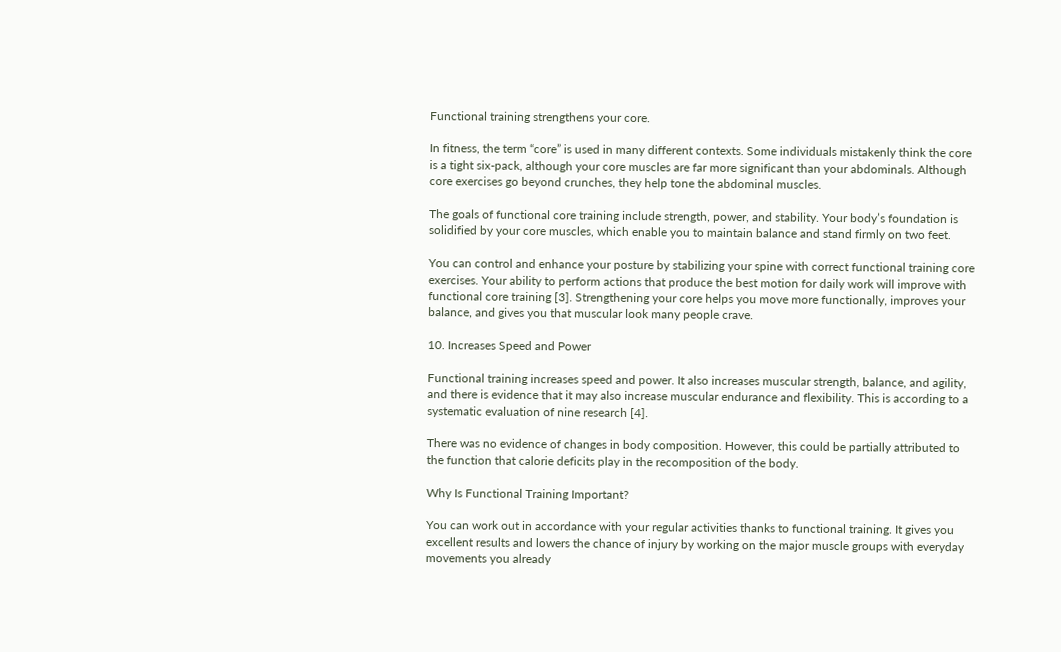Functional training strengthens your core.

In fitness, the term “core” is used in many different contexts. Some individuals mistakenly think the core is a tight six-pack, although your core muscles are far more significant than your abdominals. Although core exercises go beyond crunches, they help tone the abdominal muscles.

The goals of functional core training include strength, power, and stability. Your body’s foundation is solidified by your core muscles, which enable you to maintain balance and stand firmly on two feet.

You can control and enhance your posture by stabilizing your spine with correct functional training core exercises. Your ability to perform actions that produce the best motion for daily work will improve with functional core training [3]. Strengthening your core helps you move more functionally, improves your balance, and gives you that muscular look many people crave.

10. Increases Speed and Power

Functional training increases speed and power. It also increases muscular strength, balance, and agility, and there is evidence that it may also increase muscular endurance and flexibility. This is according to a systematic evaluation of nine research [4].

There was no evidence of changes in body composition. However, this could be partially attributed to the function that calorie deficits play in the recomposition of the body.

Why Is Functional Training Important?

You can work out in accordance with your regular activities thanks to functional training. It gives you excellent results and lowers the chance of injury by working on the major muscle groups with everyday movements you already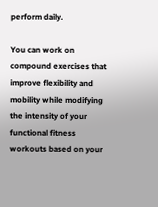perform daily.

You can work on compound exercises that improve flexibility and mobility while modifying the intensity of your functional fitness workouts based on your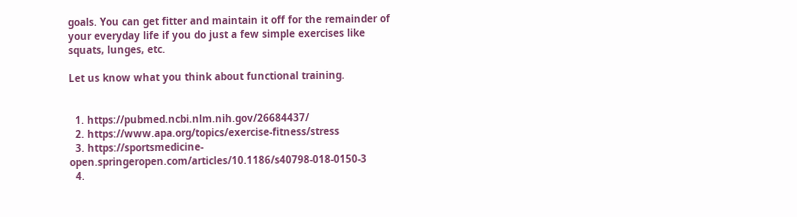goals. You can get fitter and maintain it off for the remainder of your everyday life if you do just a few simple exercises like squats, lunges, etc.

Let us know what you think about functional training.


  1. https://pubmed.ncbi.nlm.nih.gov/26684437/
  2. https://www.apa.org/topics/exercise-fitness/stress
  3. https://sportsmedicine-open.springeropen.com/articles/10.1186/s40798-018-0150-3
  4.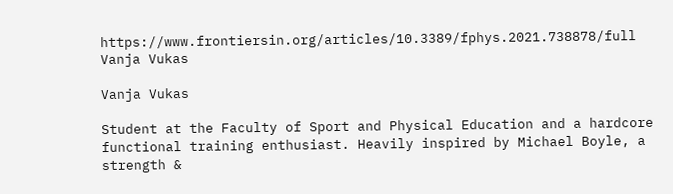https://www.frontiersin.org/articles/10.3389/fphys.2021.738878/full
Vanja Vukas

Vanja Vukas

Student at the Faculty of Sport and Physical Education and a hardcore functional training enthusiast. Heavily inspired by Michael Boyle, a strength &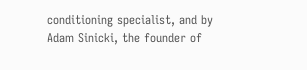conditioning specialist, and by Adam Sinicki, the founder of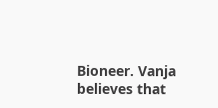Bioneer. Vanja believes that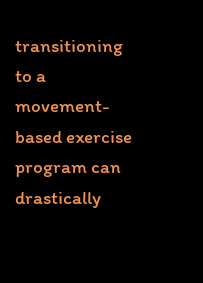transitioning to a movement-based exercise program can drastically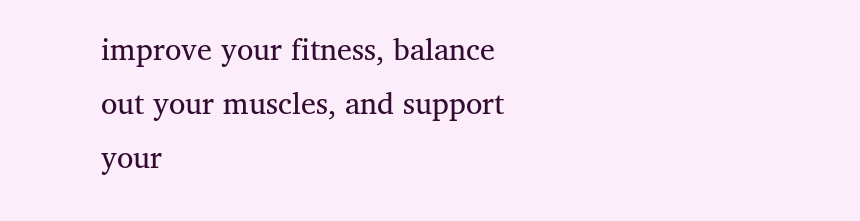improve your fitness, balance out your muscles, and support your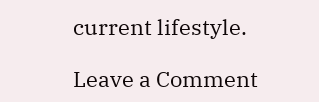current lifestyle.

Leave a Comment